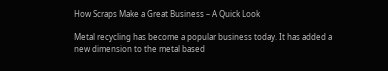How Scraps Make a Great Business – A Quick Look

Metal recycling has become a popular business today. It has added a new dimension to the metal based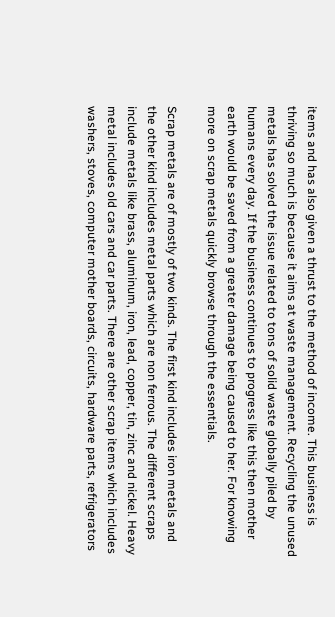items and has also given a thrust to the method of income. This business is thriving so much is because it aims at waste management. Recycling the unused metals has solved the issue related to tons of solid waste globally piled by humans every day. If the business continues to progress like this then mother earth would be saved from a greater damage being caused to her. For knowing more on scrap metals quickly browse through the essentials.

Scrap metals are of mostly of two kinds. The first kind includes iron metals and the other kind includes metal parts which are non ferrous. The different scraps include metals like brass, aluminum, iron, lead, copper, tin, zinc and nickel. Heavy metal includes old cars and car parts. There are other scrap items which includes washers, stoves, computer mother boards, circuits, hardware parts, refrigerators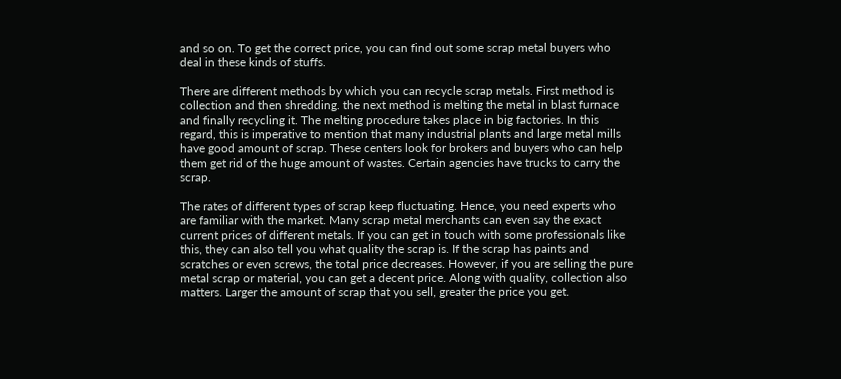and so on. To get the correct price, you can find out some scrap metal buyers who deal in these kinds of stuffs.

There are different methods by which you can recycle scrap metals. First method is collection and then shredding. the next method is melting the metal in blast furnace and finally recycling it. The melting procedure takes place in big factories. In this regard, this is imperative to mention that many industrial plants and large metal mills have good amount of scrap. These centers look for brokers and buyers who can help them get rid of the huge amount of wastes. Certain agencies have trucks to carry the scrap.

The rates of different types of scrap keep fluctuating. Hence, you need experts who are familiar with the market. Many scrap metal merchants can even say the exact current prices of different metals. If you can get in touch with some professionals like this, they can also tell you what quality the scrap is. If the scrap has paints and scratches or even screws, the total price decreases. However, if you are selling the pure metal scrap or material, you can get a decent price. Along with quality, collection also matters. Larger the amount of scrap that you sell, greater the price you get.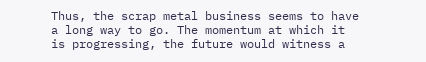Thus, the scrap metal business seems to have a long way to go. The momentum at which it is progressing, the future would witness a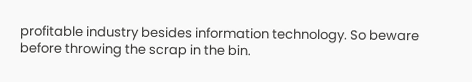profitable industry besides information technology. So beware before throwing the scrap in the bin.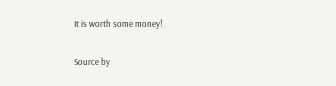It is worth some money!

Source by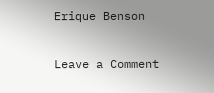Erique Benson

Leave a Comment